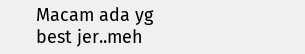Macam ada yg best jer..meh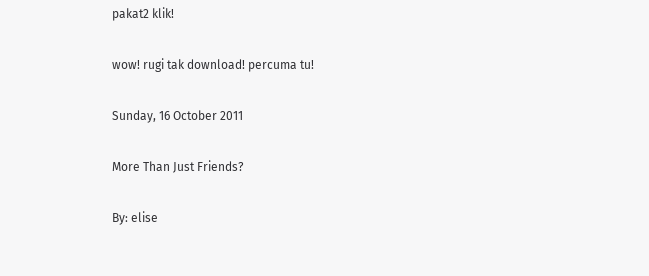pakat2 klik!

wow! rugi tak download! percuma tu!

Sunday, 16 October 2011

More Than Just Friends?

By: elise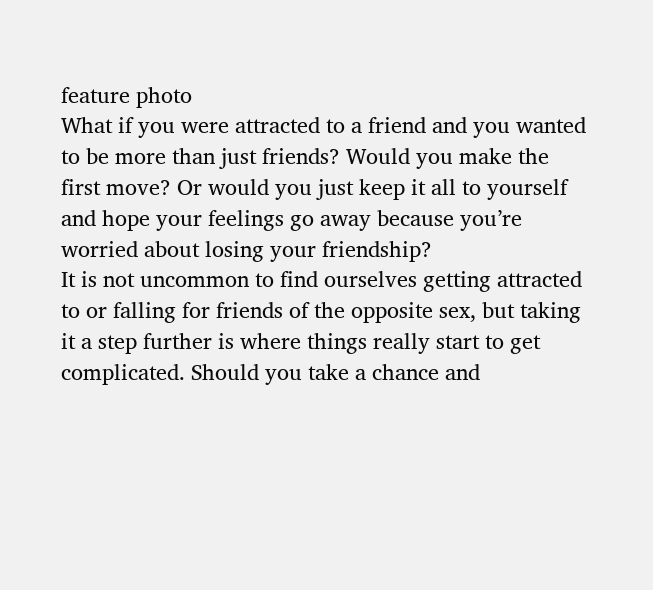feature photo
What if you were attracted to a friend and you wanted to be more than just friends? Would you make the first move? Or would you just keep it all to yourself and hope your feelings go away because you’re worried about losing your friendship?
It is not uncommon to find ourselves getting attracted to or falling for friends of the opposite sex, but taking it a step further is where things really start to get complicated. Should you take a chance and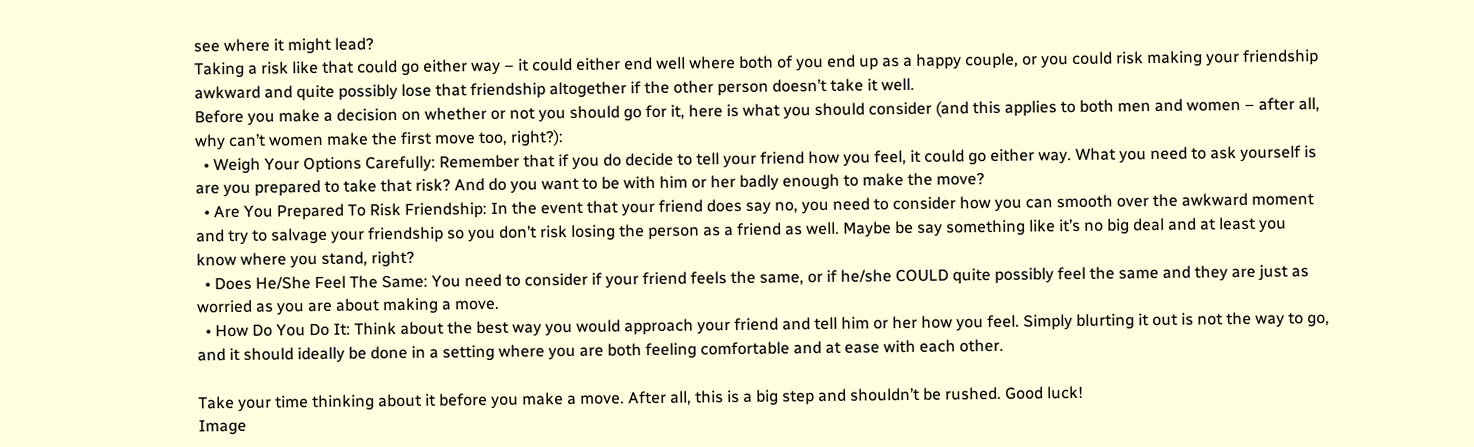see where it might lead?
Taking a risk like that could go either way – it could either end well where both of you end up as a happy couple, or you could risk making your friendship awkward and quite possibly lose that friendship altogether if the other person doesn’t take it well.
Before you make a decision on whether or not you should go for it, here is what you should consider (and this applies to both men and women – after all, why can’t women make the first move too, right?):
  • Weigh Your Options Carefully: Remember that if you do decide to tell your friend how you feel, it could go either way. What you need to ask yourself is are you prepared to take that risk? And do you want to be with him or her badly enough to make the move?
  • Are You Prepared To Risk Friendship: In the event that your friend does say no, you need to consider how you can smooth over the awkward moment and try to salvage your friendship so you don’t risk losing the person as a friend as well. Maybe be say something like it’s no big deal and at least you know where you stand, right?
  • Does He/She Feel The Same: You need to consider if your friend feels the same, or if he/she COULD quite possibly feel the same and they are just as worried as you are about making a move.
  • How Do You Do It: Think about the best way you would approach your friend and tell him or her how you feel. Simply blurting it out is not the way to go, and it should ideally be done in a setting where you are both feeling comfortable and at ease with each other.

Take your time thinking about it before you make a move. After all, this is a big step and shouldn’t be rushed. Good luck!
Image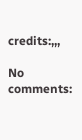credits:,,,

No comments: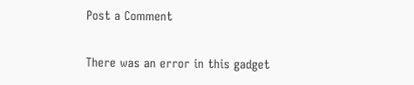Post a Comment

There was an error in this gadget